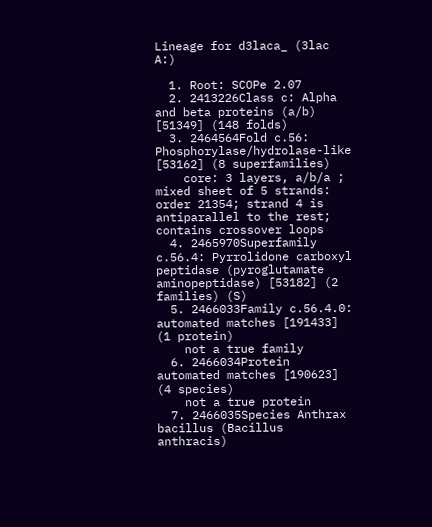Lineage for d3laca_ (3lac A:)

  1. Root: SCOPe 2.07
  2. 2413226Class c: Alpha and beta proteins (a/b) [51349] (148 folds)
  3. 2464564Fold c.56: Phosphorylase/hydrolase-like [53162] (8 superfamilies)
    core: 3 layers, a/b/a ; mixed sheet of 5 strands: order 21354; strand 4 is antiparallel to the rest; contains crossover loops
  4. 2465970Superfamily c.56.4: Pyrrolidone carboxyl peptidase (pyroglutamate aminopeptidase) [53182] (2 families) (S)
  5. 2466033Family c.56.4.0: automated matches [191433] (1 protein)
    not a true family
  6. 2466034Protein automated matches [190623] (4 species)
    not a true protein
  7. 2466035Species Anthrax bacillus (Bacillus anthracis)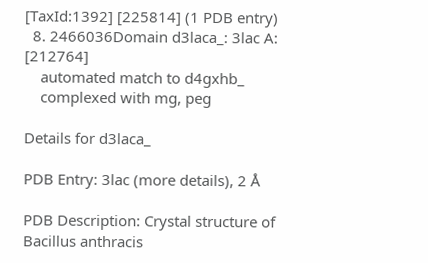[TaxId:1392] [225814] (1 PDB entry)
  8. 2466036Domain d3laca_: 3lac A: [212764]
    automated match to d4gxhb_
    complexed with mg, peg

Details for d3laca_

PDB Entry: 3lac (more details), 2 Å

PDB Description: Crystal structure of Bacillus anthracis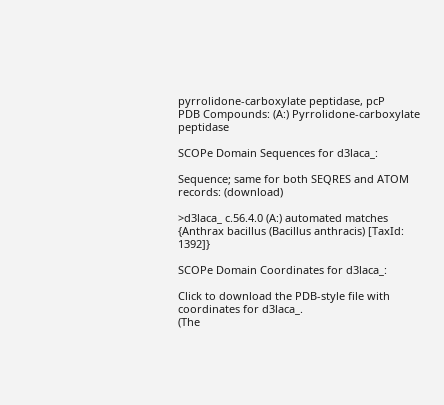pyrrolidone-carboxylate peptidase, pcP
PDB Compounds: (A:) Pyrrolidone-carboxylate peptidase

SCOPe Domain Sequences for d3laca_:

Sequence; same for both SEQRES and ATOM records: (download)

>d3laca_ c.56.4.0 (A:) automated matches {Anthrax bacillus (Bacillus anthracis) [TaxId: 1392]}

SCOPe Domain Coordinates for d3laca_:

Click to download the PDB-style file with coordinates for d3laca_.
(The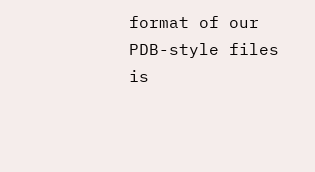format of our PDB-style files is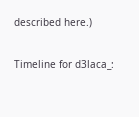described here.)

Timeline for d3laca_: